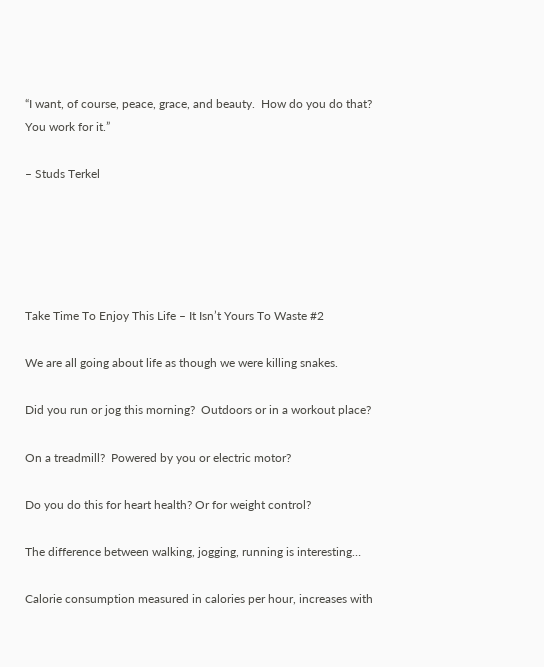“I want, of course, peace, grace, and beauty.  How do you do that?  You work for it.”

– Studs Terkel





Take Time To Enjoy This Life – It Isn’t Yours To Waste #2

We are all going about life as though we were killing snakes.

Did you run or jog this morning?  Outdoors or in a workout place?

On a treadmill?  Powered by you or electric motor?

Do you do this for heart health? Or for weight control?

The difference between walking, jogging, running is interesting…

Calorie consumption measured in calories per hour, increases with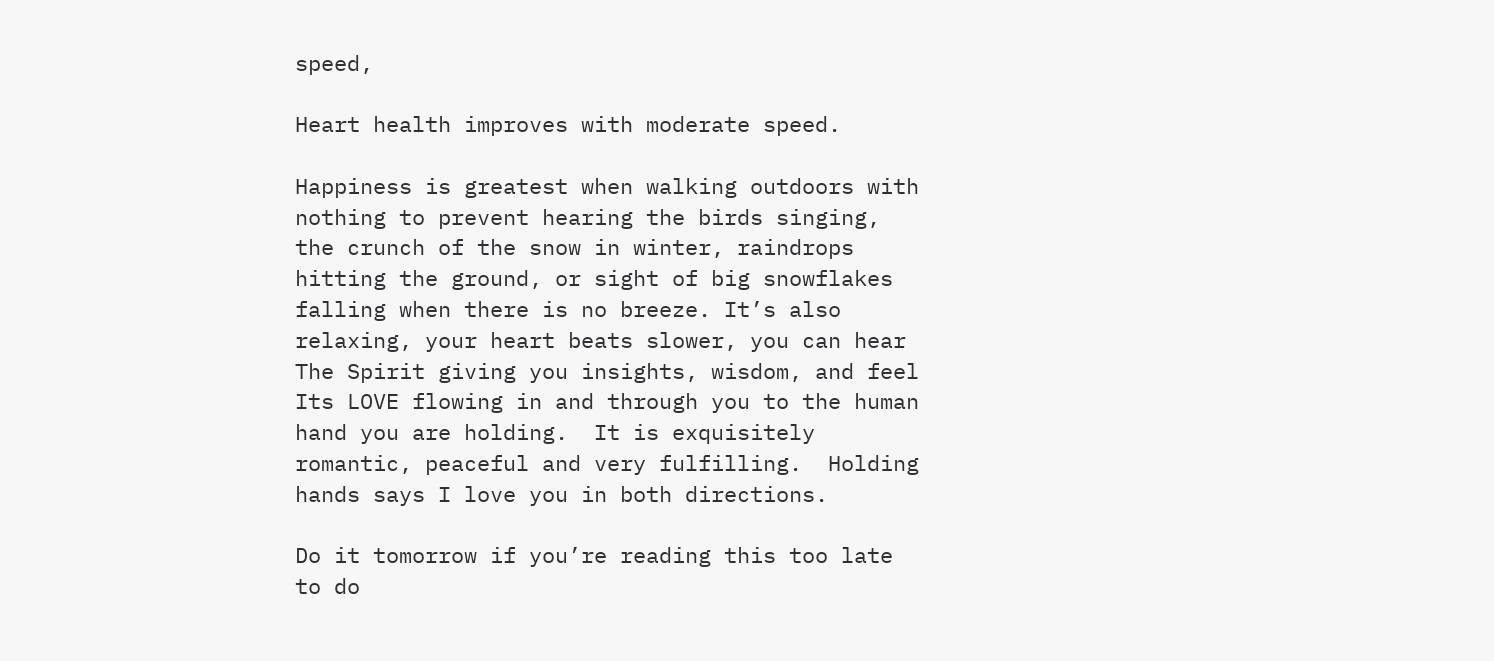speed,

Heart health improves with moderate speed.

Happiness is greatest when walking outdoors with nothing to prevent hearing the birds singing, the crunch of the snow in winter, raindrops hitting the ground, or sight of big snowflakes falling when there is no breeze. It’s also relaxing, your heart beats slower, you can hear The Spirit giving you insights, wisdom, and feel Its LOVE flowing in and through you to the human hand you are holding.  It is exquisitely romantic, peaceful and very fulfilling.  Holding hands says I love you in both directions.

Do it tomorrow if you’re reading this too late to do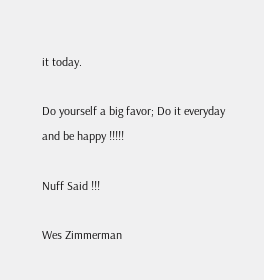it today.

Do yourself a big favor; Do it everyday and be happy !!!!!

Nuff Said !!!

Wes Zimmerman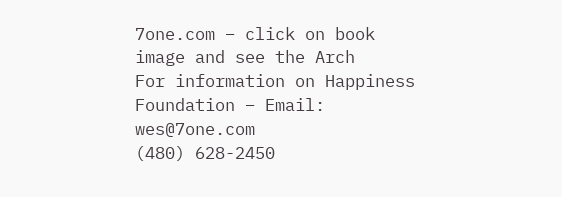7one.com – click on book image and see the Arch
For information on Happiness Foundation – Email: wes@7one.com
(480) 628-2450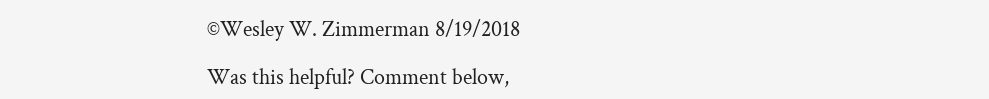©Wesley W. Zimmerman 8/19/2018

Was this helpful? Comment below,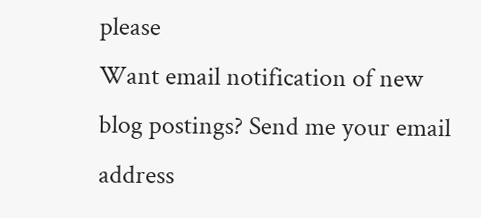please
Want email notification of new blog postings? Send me your email address